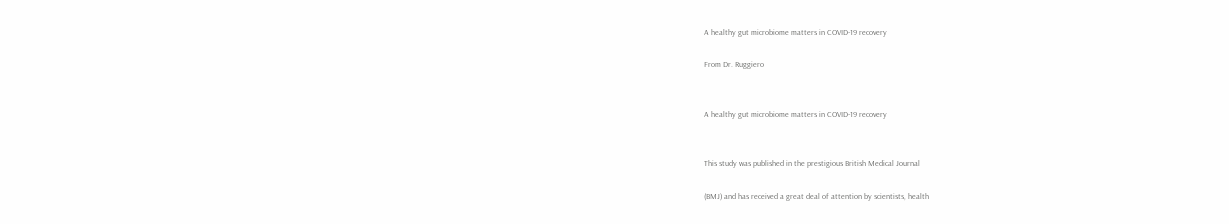A healthy gut microbiome matters in COVID-19 recovery

From Dr. Ruggiero


A healthy gut microbiome matters in COVID-19 recovery


This study was published in the prestigious British Medical Journal

(BMJ) and has received a great deal of attention by scientists, health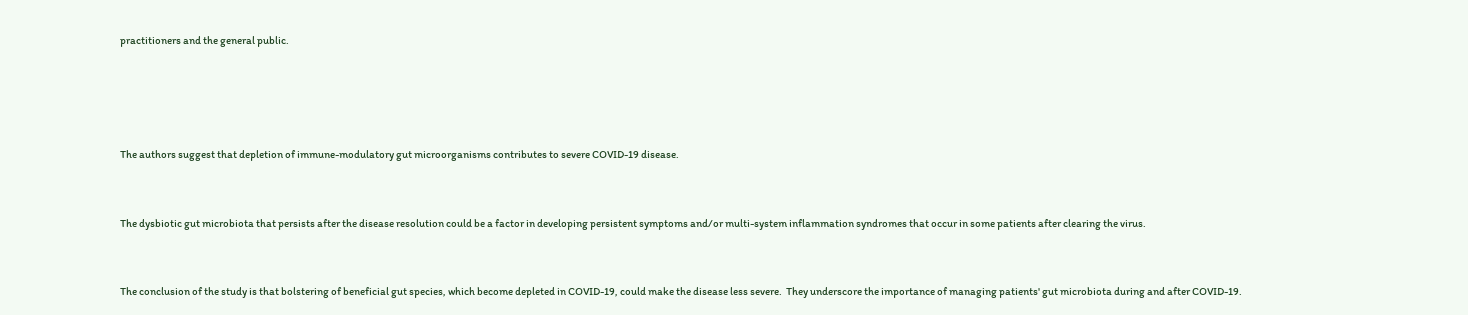practitioners and the general public.




The authors suggest that depletion of immune-modulatory gut microorganisms contributes to severe COVID-19 disease.


The dysbiotic gut microbiota that persists after the disease resolution could be a factor in developing persistent symptoms and/or multi-system inflammation syndromes that occur in some patients after clearing the virus.


The conclusion of the study is that bolstering of beneficial gut species, which become depleted in COVID-19, could make the disease less severe.  They underscore the importance of managing patients' gut microbiota during and after COVID-19.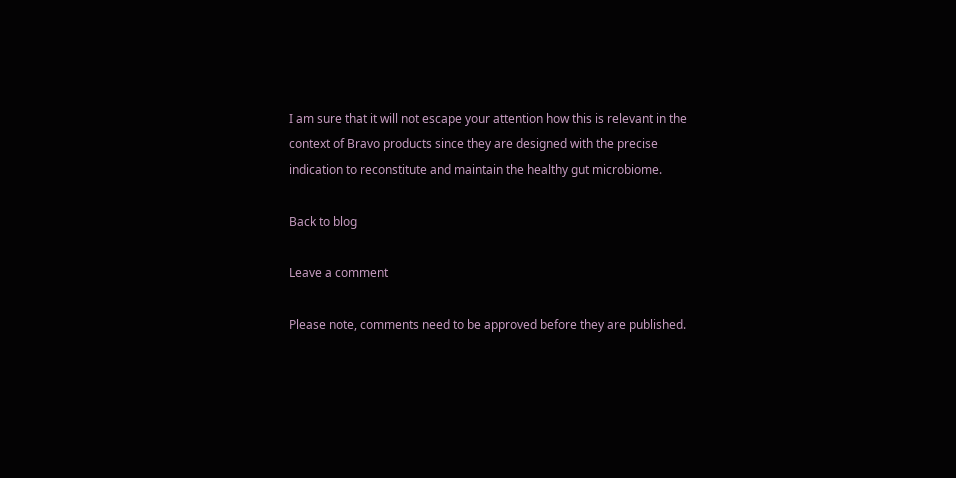I am sure that it will not escape your attention how this is relevant in the context of Bravo products since they are designed with the precise indication to reconstitute and maintain the healthy gut microbiome.

Back to blog

Leave a comment

Please note, comments need to be approved before they are published.